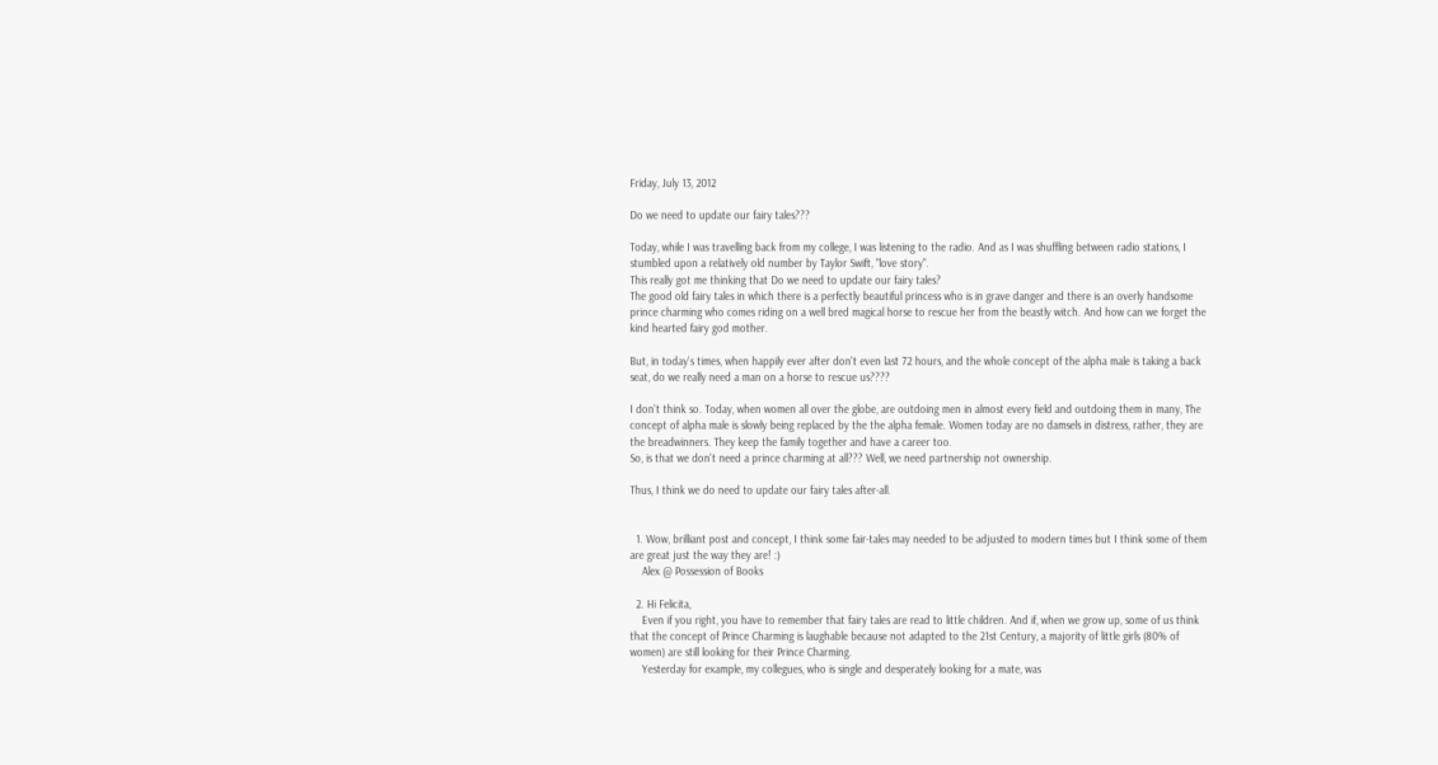Friday, July 13, 2012

Do we need to update our fairy tales???

Today, while I was travelling back from my college, I was listening to the radio. And as I was shuffling between radio stations, I stumbled upon a relatively old number by Taylor Swift, "love story".
This really got me thinking that Do we need to update our fairy tales?
The good old fairy tales in which there is a perfectly beautiful princess who is in grave danger and there is an overly handsome prince charming who comes riding on a well bred magical horse to rescue her from the beastly witch. And how can we forget the kind hearted fairy god mother.

But, in today's times, when happily ever after don't even last 72 hours, and the whole concept of the alpha male is taking a back seat, do we really need a man on a horse to rescue us????

I don't think so. Today, when women all over the globe, are outdoing men in almost every field and outdoing them in many, The concept of alpha male is slowly being replaced by the the alpha female. Women today are no damsels in distress, rather, they are the breadwinners. They keep the family together and have a career too.
So, is that we don't need a prince charming at all??? Well, we need partnership not ownership.

Thus, I think we do need to update our fairy tales after-all.


  1. Wow, brilliant post and concept, I think some fair-tales may needed to be adjusted to modern times but I think some of them are great just the way they are! :)
    Alex @ Possession of Books

  2. Hi Felicita,
    Even if you right, you have to remember that fairy tales are read to little children. And if, when we grow up, some of us think that the concept of Prince Charming is laughable because not adapted to the 21st Century, a majority of little girls (80% of women) are still looking for their Prince Charming.
    Yesterday for example, my collegues, who is single and desperately looking for a mate, was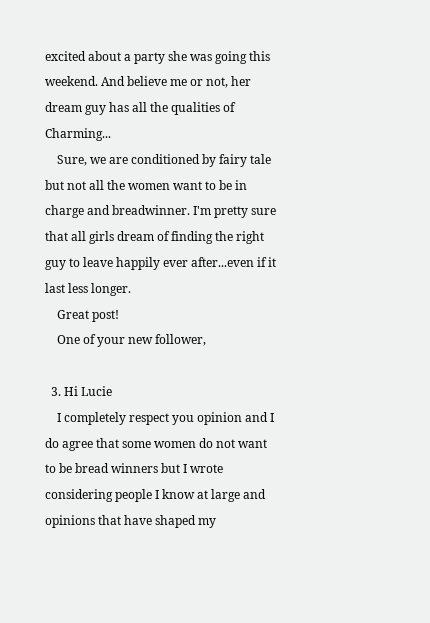excited about a party she was going this weekend. And believe me or not, her dream guy has all the qualities of Charming...
    Sure, we are conditioned by fairy tale but not all the women want to be in charge and breadwinner. I'm pretty sure that all girls dream of finding the right guy to leave happily ever after...even if it last less longer.
    Great post!
    One of your new follower,

  3. Hi Lucie
    I completely respect you opinion and I do agree that some women do not want to be bread winners but I wrote considering people I know at large and opinions that have shaped my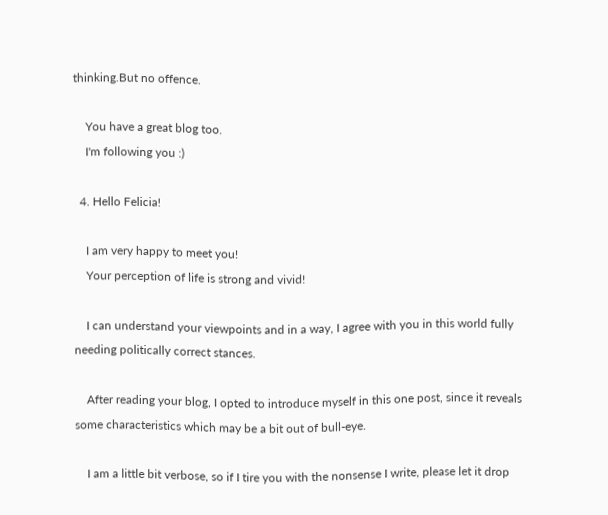thinking.But no offence.

    You have a great blog too.
    I'm following you :)

  4. Hello Felicia!

    I am very happy to meet you!
    Your perception of life is strong and vivid!

    I can understand your viewpoints and in a way, I agree with you in this world fully needing politically correct stances.

    After reading your blog, I opted to introduce myself in this one post, since it reveals some characteristics which may be a bit out of bull-eye.

    I am a little bit verbose, so if I tire you with the nonsense I write, please let it drop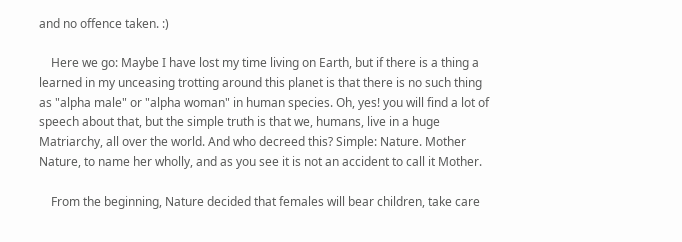and no offence taken. :)

    Here we go: Maybe I have lost my time living on Earth, but if there is a thing a learned in my unceasing trotting around this planet is that there is no such thing as "alpha male" or "alpha woman" in human species. Oh, yes! you will find a lot of speech about that, but the simple truth is that we, humans, live in a huge Matriarchy, all over the world. And who decreed this? Simple: Nature. Mother Nature, to name her wholly, and as you see it is not an accident to call it Mother.

    From the beginning, Nature decided that females will bear children, take care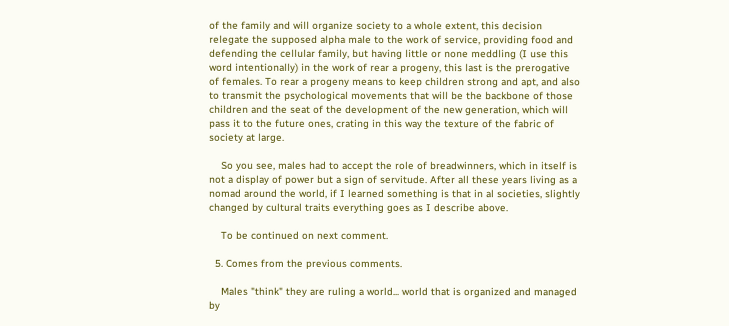of the family and will organize society to a whole extent, this decision relegate the supposed alpha male to the work of service, providing food and defending the cellular family, but having little or none meddling (I use this word intentionally) in the work of rear a progeny, this last is the prerogative of females. To rear a progeny means to keep children strong and apt, and also to transmit the psychological movements that will be the backbone of those children and the seat of the development of the new generation, which will pass it to the future ones, crating in this way the texture of the fabric of society at large.

    So you see, males had to accept the role of breadwinners, which in itself is not a display of power but a sign of servitude. After all these years living as a nomad around the world, if I learned something is that in al societies, slightly changed by cultural traits everything goes as I describe above.

    To be continued on next comment.

  5. Comes from the previous comments.

    Males "think" they are ruling a world... world that is organized and managed by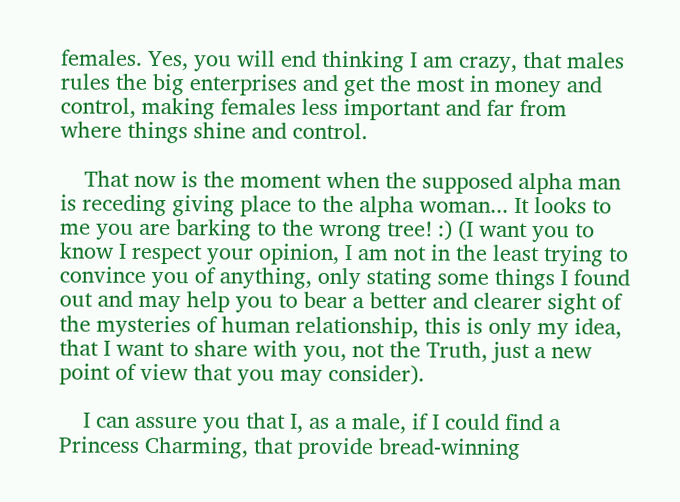females. Yes, you will end thinking I am crazy, that males rules the big enterprises and get the most in money and control, making females less important and far from where things shine and control.

    That now is the moment when the supposed alpha man is receding giving place to the alpha woman... It looks to me you are barking to the wrong tree! :) (I want you to know I respect your opinion, I am not in the least trying to convince you of anything, only stating some things I found out and may help you to bear a better and clearer sight of the mysteries of human relationship, this is only my idea, that I want to share with you, not the Truth, just a new point of view that you may consider).

    I can assure you that I, as a male, if I could find a Princess Charming, that provide bread-winning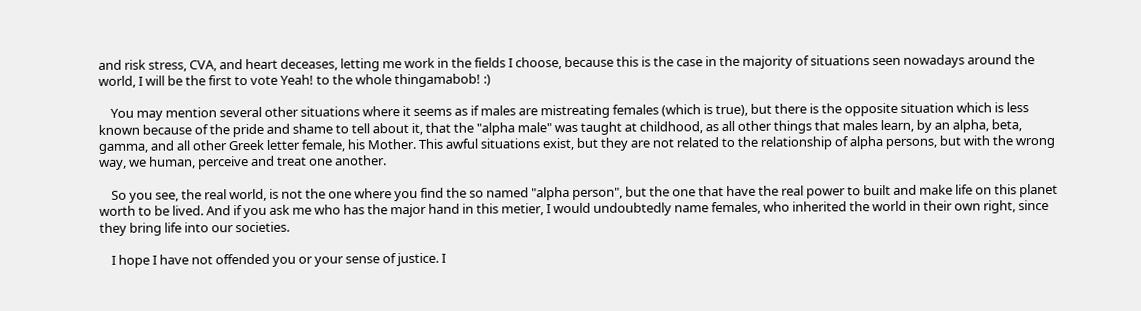and risk stress, CVA, and heart deceases, letting me work in the fields I choose, because this is the case in the majority of situations seen nowadays around the world, I will be the first to vote Yeah! to the whole thingamabob! :)

    You may mention several other situations where it seems as if males are mistreating females (which is true), but there is the opposite situation which is less known because of the pride and shame to tell about it, that the "alpha male" was taught at childhood, as all other things that males learn, by an alpha, beta, gamma, and all other Greek letter female, his Mother. This awful situations exist, but they are not related to the relationship of alpha persons, but with the wrong way, we human, perceive and treat one another.

    So you see, the real world, is not the one where you find the so named "alpha person", but the one that have the real power to built and make life on this planet worth to be lived. And if you ask me who has the major hand in this metier, I would undoubtedly name females, who inherited the world in their own right, since they bring life into our societies.

    I hope I have not offended you or your sense of justice. I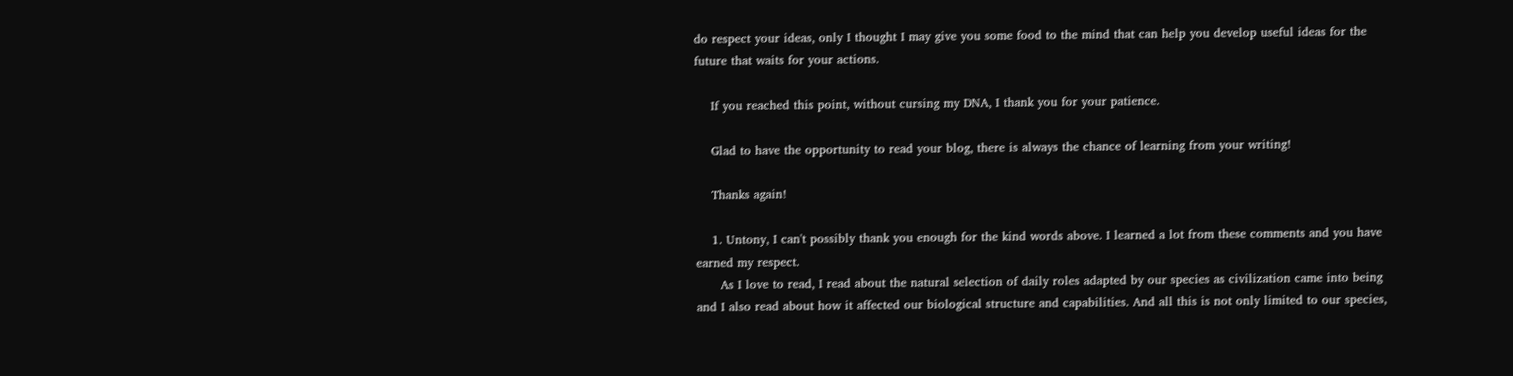do respect your ideas, only I thought I may give you some food to the mind that can help you develop useful ideas for the future that waits for your actions.

    If you reached this point, without cursing my DNA, I thank you for your patience.

    Glad to have the opportunity to read your blog, there is always the chance of learning from your writing!

    Thanks again!

    1. Untony, I can't possibly thank you enough for the kind words above. I learned a lot from these comments and you have earned my respect.
      As I love to read, I read about the natural selection of daily roles adapted by our species as civilization came into being and I also read about how it affected our biological structure and capabilities. And all this is not only limited to our species,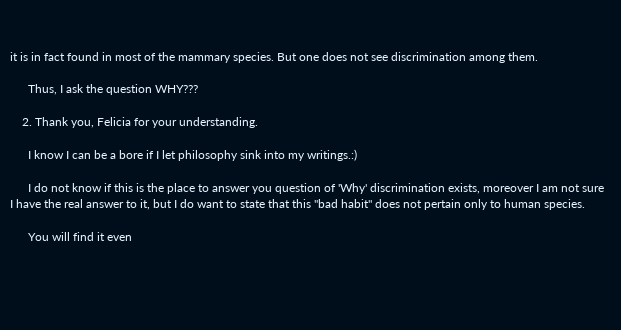it is in fact found in most of the mammary species. But one does not see discrimination among them.

      Thus, I ask the question WHY???

    2. Thank you, Felicia for your understanding.

      I know I can be a bore if I let philosophy sink into my writings.:)

      I do not know if this is the place to answer you question of 'Why' discrimination exists, moreover I am not sure I have the real answer to it, but I do want to state that this "bad habit" does not pertain only to human species.

      You will find it even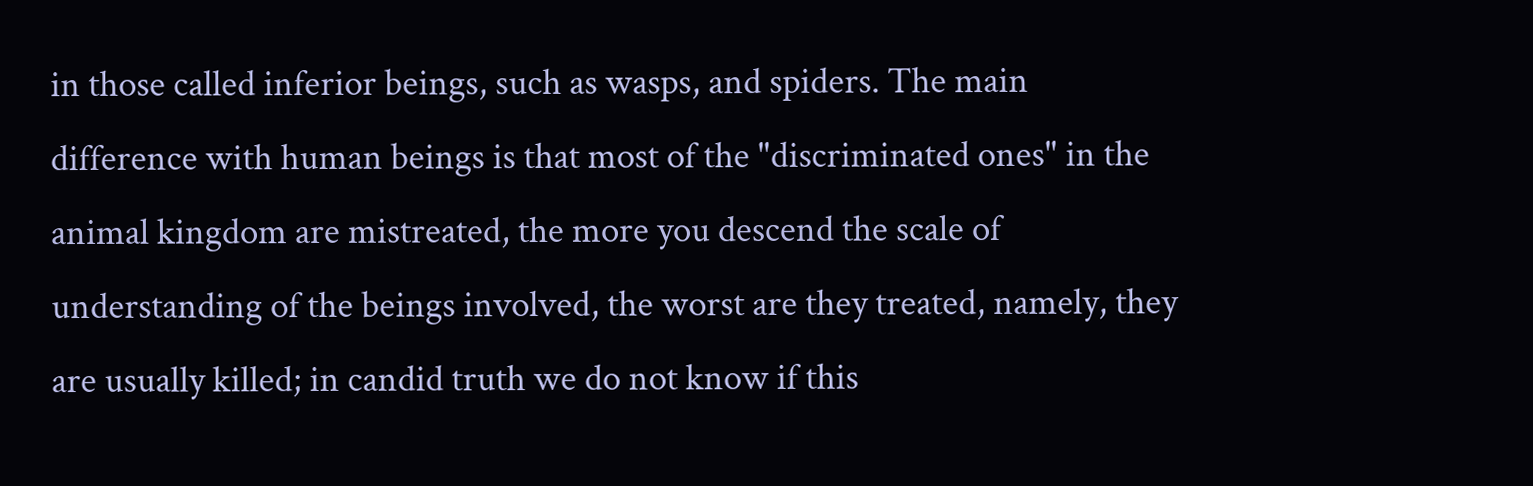in those called inferior beings, such as wasps, and spiders. The main difference with human beings is that most of the "discriminated ones" in the animal kingdom are mistreated, the more you descend the scale of understanding of the beings involved, the worst are they treated, namely, they are usually killed; in candid truth we do not know if this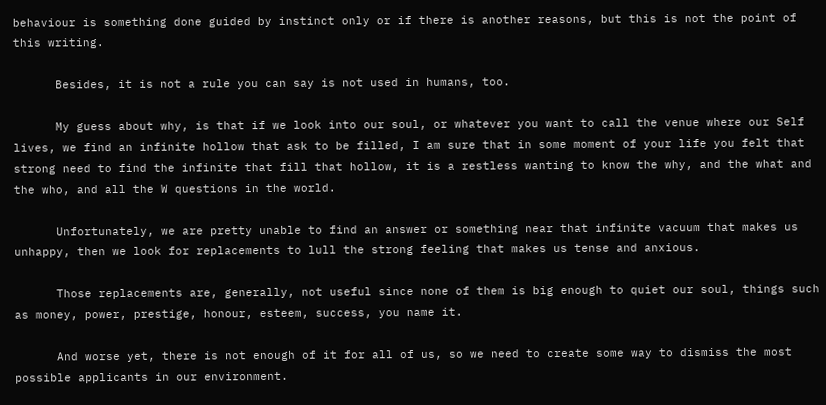behaviour is something done guided by instinct only or if there is another reasons, but this is not the point of this writing.

      Besides, it is not a rule you can say is not used in humans, too.

      My guess about why, is that if we look into our soul, or whatever you want to call the venue where our Self lives, we find an infinite hollow that ask to be filled, I am sure that in some moment of your life you felt that strong need to find the infinite that fill that hollow, it is a restless wanting to know the why, and the what and the who, and all the W questions in the world.

      Unfortunately, we are pretty unable to find an answer or something near that infinite vacuum that makes us unhappy, then we look for replacements to lull the strong feeling that makes us tense and anxious.

      Those replacements are, generally, not useful since none of them is big enough to quiet our soul, things such as money, power, prestige, honour, esteem, success, you name it.

      And worse yet, there is not enough of it for all of us, so we need to create some way to dismiss the most possible applicants in our environment.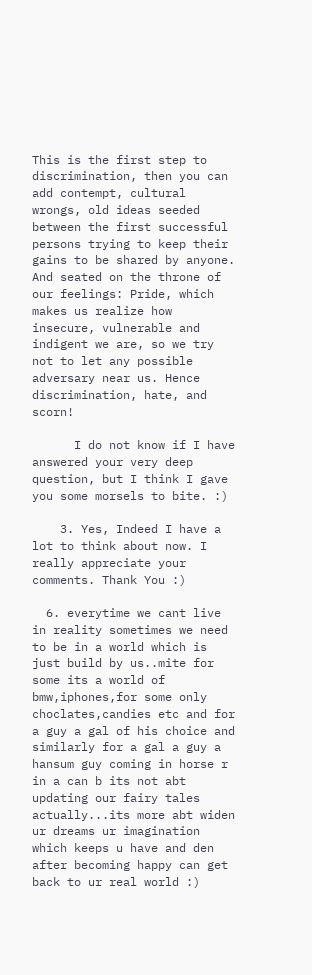This is the first step to discrimination, then you can add contempt, cultural wrongs, old ideas seeded between the first successful persons trying to keep their gains to be shared by anyone. And seated on the throne of our feelings: Pride, which makes us realize how insecure, vulnerable and indigent we are, so we try not to let any possible adversary near us. Hence discrimination, hate, and scorn!

      I do not know if I have answered your very deep question, but I think I gave you some morsels to bite. :)

    3. Yes, Indeed I have a lot to think about now. I really appreciate your comments. Thank You :)

  6. everytime we cant live in reality sometimes we need to be in a world which is just build by us..mite for some its a world of bmw,iphones,for some only choclates,candies etc and for a guy a gal of his choice and similarly for a gal a guy a hansum guy coming in horse r in a can b its not abt updating our fairy tales actually...its more abt widen ur dreams ur imagination which keeps u have and den after becoming happy can get back to ur real world :)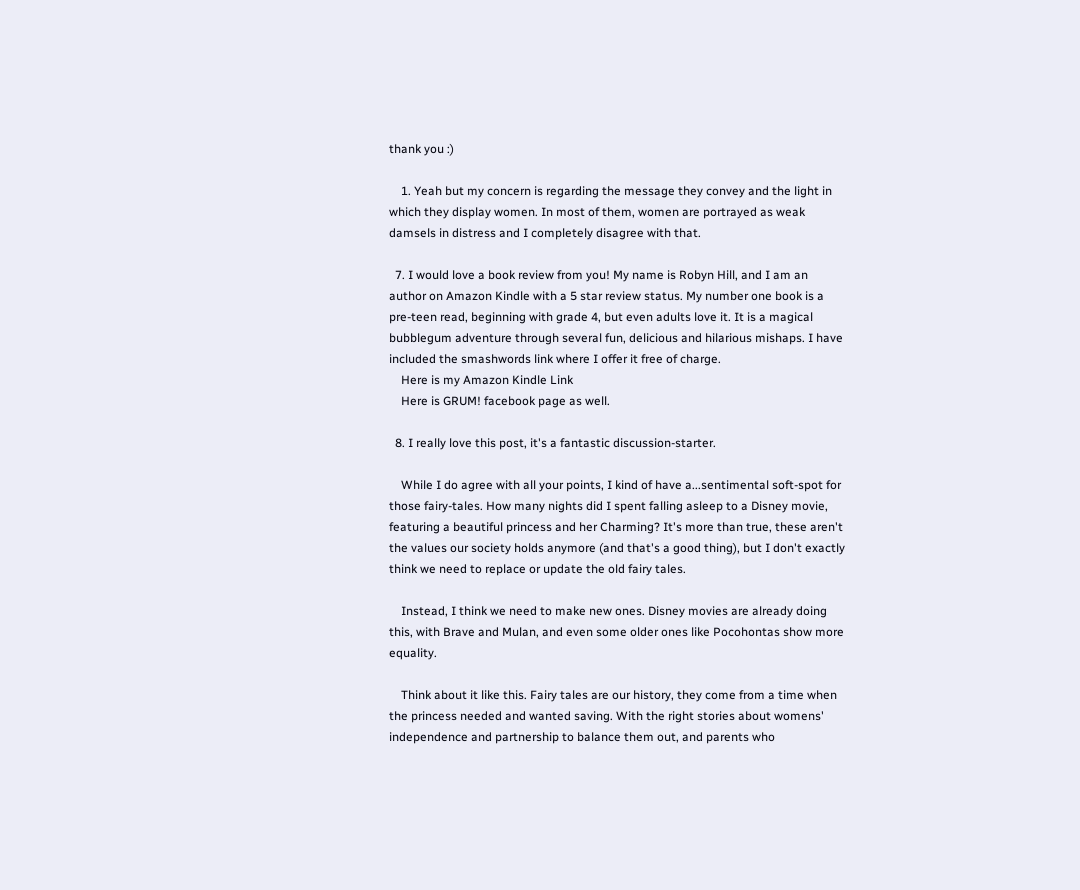thank you :)

    1. Yeah but my concern is regarding the message they convey and the light in which they display women. In most of them, women are portrayed as weak damsels in distress and I completely disagree with that.

  7. I would love a book review from you! My name is Robyn Hill, and I am an author on Amazon Kindle with a 5 star review status. My number one book is a pre-teen read, beginning with grade 4, but even adults love it. It is a magical bubblegum adventure through several fun, delicious and hilarious mishaps. I have included the smashwords link where I offer it free of charge.
    Here is my Amazon Kindle Link
    Here is GRUM! facebook page as well.

  8. I really love this post, it's a fantastic discussion-starter.

    While I do agree with all your points, I kind of have a...sentimental soft-spot for those fairy-tales. How many nights did I spent falling asleep to a Disney movie, featuring a beautiful princess and her Charming? It's more than true, these aren't the values our society holds anymore (and that's a good thing), but I don't exactly think we need to replace or update the old fairy tales.

    Instead, I think we need to make new ones. Disney movies are already doing this, with Brave and Mulan, and even some older ones like Pocohontas show more equality.

    Think about it like this. Fairy tales are our history, they come from a time when the princess needed and wanted saving. With the right stories about womens' independence and partnership to balance them out, and parents who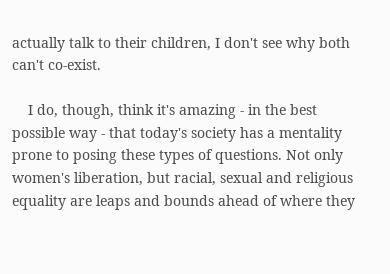actually talk to their children, I don't see why both can't co-exist.

    I do, though, think it's amazing - in the best possible way - that today's society has a mentality prone to posing these types of questions. Not only women's liberation, but racial, sexual and religious equality are leaps and bounds ahead of where they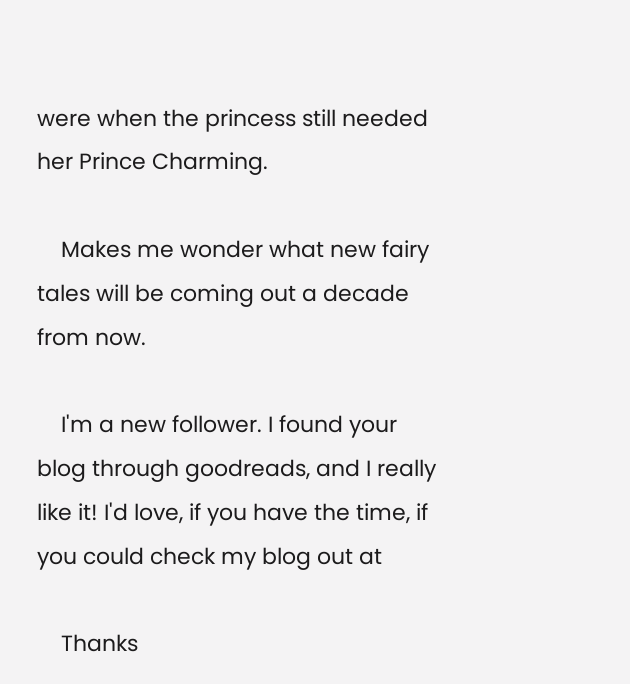were when the princess still needed her Prince Charming.

    Makes me wonder what new fairy tales will be coming out a decade from now.

    I'm a new follower. I found your blog through goodreads, and I really like it! I'd love, if you have the time, if you could check my blog out at

    Thanks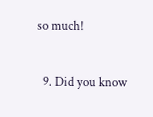so much!


  9. Did you know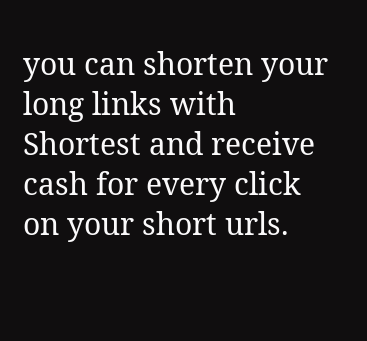you can shorten your long links with Shortest and receive cash for every click on your short urls.